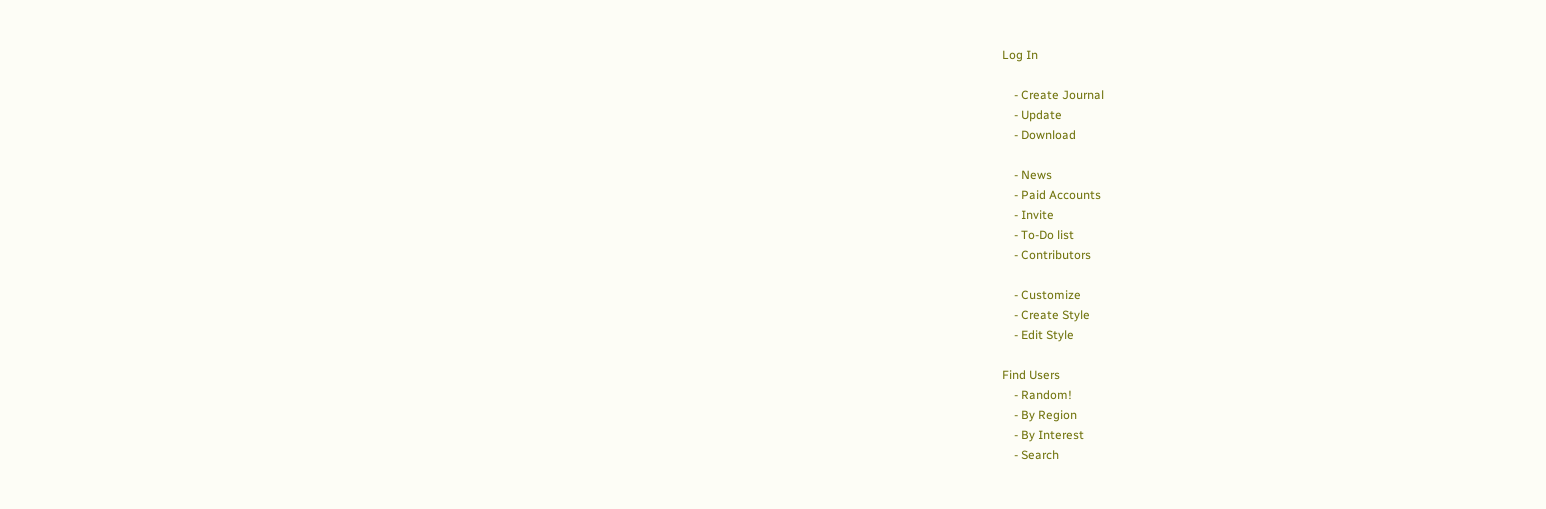Log In

    - Create Journal
    - Update
    - Download

    - News
    - Paid Accounts
    - Invite
    - To-Do list
    - Contributors

    - Customize
    - Create Style
    - Edit Style

Find Users
    - Random!
    - By Region
    - By Interest
    - Search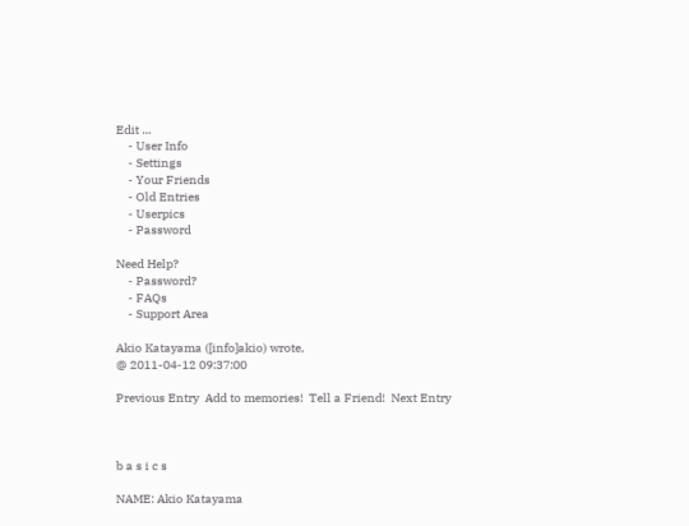Edit ...
    - User Info
    - Settings
    - Your Friends
    - Old Entries
    - Userpics
    - Password

Need Help?
    - Password?
    - FAQs
    - Support Area

Akio Katayama ([info]akio) wrote,
@ 2011-04-12 09:37:00

Previous Entry  Add to memories!  Tell a Friend!  Next Entry



b a s i c s

NAME: Akio Katayama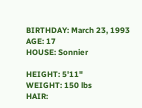BIRTHDAY: March 23, 1993
AGE: 17
HOUSE: Sonnier

HEIGHT: 5'11"
WEIGHT: 150 lbs
HAIR: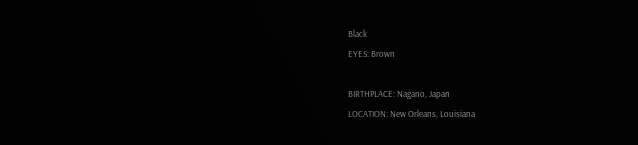Black
EYES: Brown

BIRTHPLACE: Nagano, Japan
LOCATION: New Orleans, Louisiana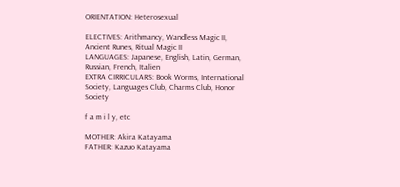ORIENTATION: Heterosexual

ELECTIVES: Arithmancy, Wandless Magic II, Ancient Runes, Ritual Magic II
LANGUAGES: Japanese, English, Latin, German, Russian, French, Italien
EXTRA CIRRICULARS: Book Worms, International Society, Languages Club, Charms Club, Honor Society

f a m i l y, etc

MOTHER: Akira Katayama
FATHER: Kazuo Katayama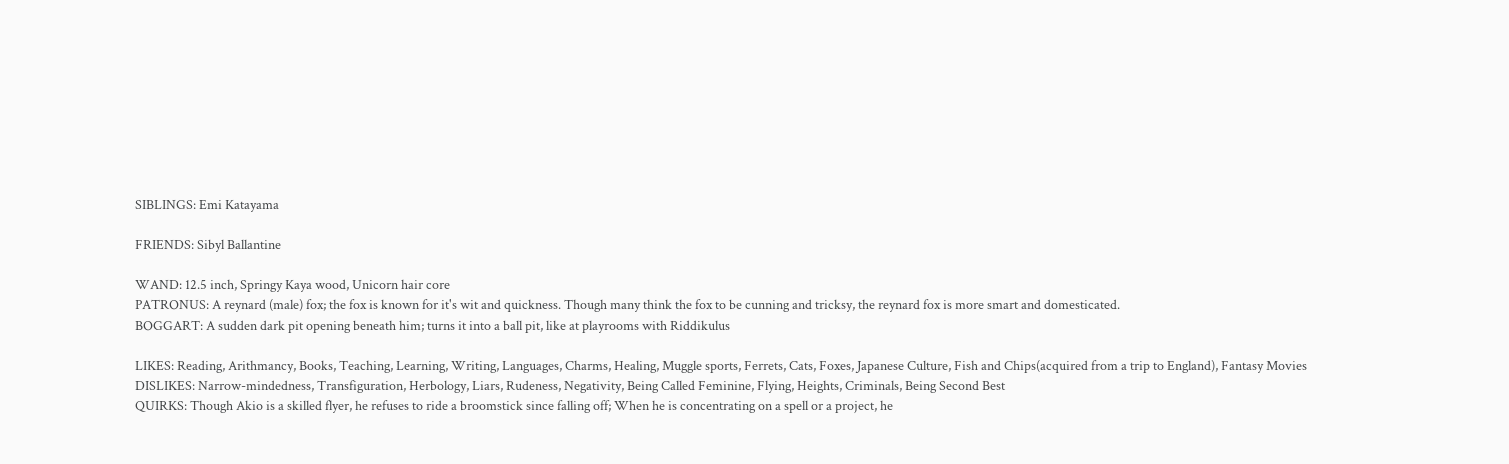SIBLINGS: Emi Katayama

FRIENDS: Sibyl Ballantine

WAND: 12.5 inch, Springy Kaya wood, Unicorn hair core
PATRONUS: A reynard (male) fox; the fox is known for it's wit and quickness. Though many think the fox to be cunning and tricksy, the reynard fox is more smart and domesticated.
BOGGART: A sudden dark pit opening beneath him; turns it into a ball pit, like at playrooms with Riddikulus

LIKES: Reading, Arithmancy, Books, Teaching, Learning, Writing, Languages, Charms, Healing, Muggle sports, Ferrets, Cats, Foxes, Japanese Culture, Fish and Chips(acquired from a trip to England), Fantasy Movies
DISLIKES: Narrow-mindedness, Transfiguration, Herbology, Liars, Rudeness, Negativity, Being Called Feminine, Flying, Heights, Criminals, Being Second Best
QUIRKS: Though Akio is a skilled flyer, he refuses to ride a broomstick since falling off; When he is concentrating on a spell or a project, he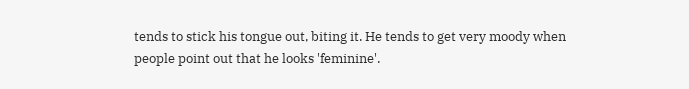tends to stick his tongue out, biting it. He tends to get very moody when people point out that he looks 'feminine'.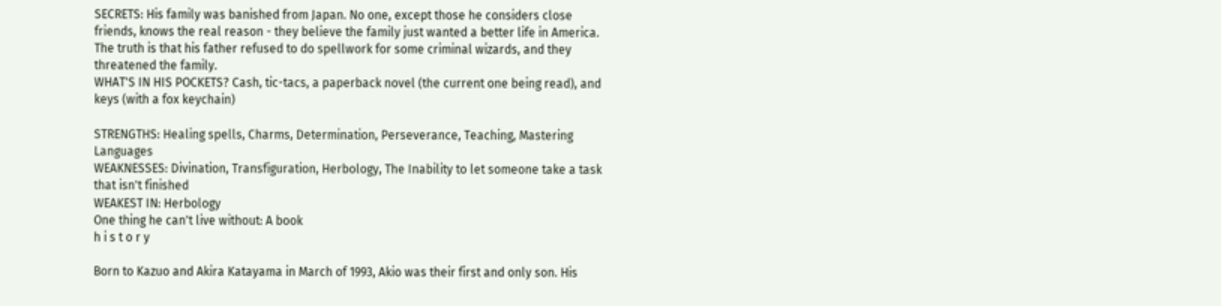SECRETS: His family was banished from Japan. No one, except those he considers close friends, knows the real reason - they believe the family just wanted a better life in America. The truth is that his father refused to do spellwork for some criminal wizards, and they threatened the family.
WHAT'S IN HIS POCKETS? Cash, tic-tacs, a paperback novel (the current one being read), and keys (with a fox keychain)

STRENGTHS: Healing spells, Charms, Determination, Perseverance, Teaching, Mastering Languages
WEAKNESSES: Divination, Transfiguration, Herbology, The Inability to let someone take a task that isn't finished
WEAKEST IN: Herbology
One thing he can't live without: A book
h i s t o r y

Born to Kazuo and Akira Katayama in March of 1993, Akio was their first and only son. His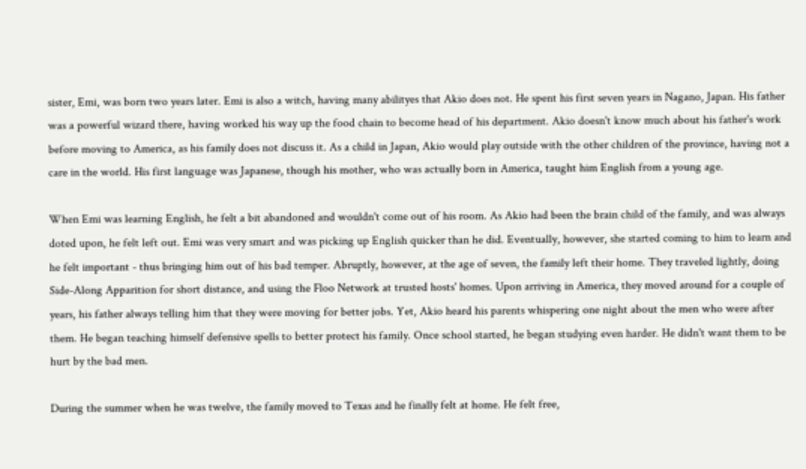sister, Emi, was born two years later. Emi is also a witch, having many abilityes that Akio does not. He spent his first seven years in Nagano, Japan. His father was a powerful wizard there, having worked his way up the food chain to become head of his department. Akio doesn't know much about his father's work before moving to America, as his family does not discuss it. As a child in Japan, Akio would play outside with the other children of the province, having not a care in the world. His first language was Japanese, though his mother, who was actually born in America, taught him English from a young age.

When Emi was learning English, he felt a bit abandoned and wouldn't come out of his room. As Akio had been the brain child of the family, and was always doted upon, he felt left out. Emi was very smart and was picking up English quicker than he did. Eventually, however, she started coming to him to learn and he felt important - thus bringing him out of his bad temper. Abruptly, however, at the age of seven, the family left their home. They traveled lightly, doing Side-Along Apparition for short distance, and using the Floo Network at trusted hosts' homes. Upon arriving in America, they moved around for a couple of years, his father always telling him that they were moving for better jobs. Yet, Akio heard his parents whispering one night about the men who were after them. He began teaching himself defensive spells to better protect his family. Once school started, he began studying even harder. He didn't want them to be hurt by the bad men.

During the summer when he was twelve, the family moved to Texas and he finally felt at home. He felt free,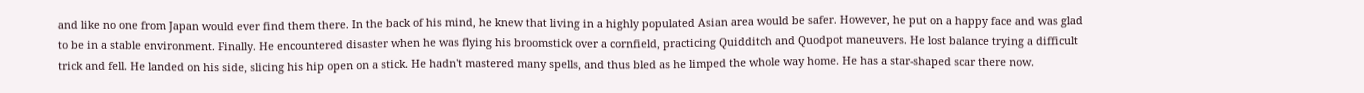and like no one from Japan would ever find them there. In the back of his mind, he knew that living in a highly populated Asian area would be safer. However, he put on a happy face and was glad to be in a stable environment. Finally. He encountered disaster when he was flying his broomstick over a cornfield, practicing Quidditch and Quodpot maneuvers. He lost balance trying a difficult trick and fell. He landed on his side, slicing his hip open on a stick. He hadn't mastered many spells, and thus bled as he limped the whole way home. He has a star-shaped scar there now.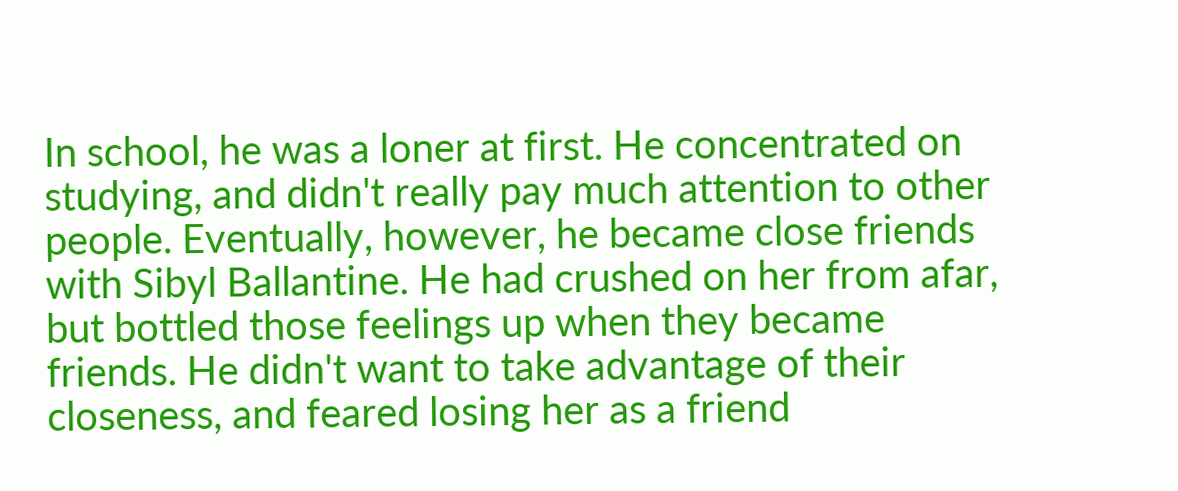In school, he was a loner at first. He concentrated on studying, and didn't really pay much attention to other people. Eventually, however, he became close friends with Sibyl Ballantine. He had crushed on her from afar, but bottled those feelings up when they became friends. He didn't want to take advantage of their closeness, and feared losing her as a friend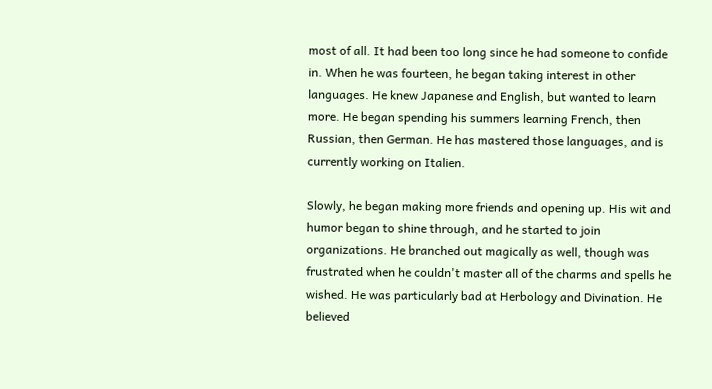most of all. It had been too long since he had someone to confide in. When he was fourteen, he began taking interest in other languages. He knew Japanese and English, but wanted to learn more. He began spending his summers learning French, then Russian, then German. He has mastered those languages, and is currently working on Italien.

Slowly, he began making more friends and opening up. His wit and humor began to shine through, and he started to join organizations. He branched out magically as well, though was frustrated when he couldn't master all of the charms and spells he wished. He was particularly bad at Herbology and Divination. He believed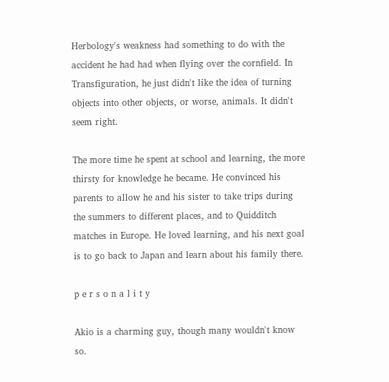Herbology's weakness had something to do with the accident he had had when flying over the cornfield. In Transfiguration, he just didn't like the idea of turning objects into other objects, or worse, animals. It didn't seem right.

The more time he spent at school and learning, the more thirsty for knowledge he became. He convinced his parents to allow he and his sister to take trips during the summers to different places, and to Quidditch matches in Europe. He loved learning, and his next goal is to go back to Japan and learn about his family there.

p e r s o n a l i t y

Akio is a charming guy, though many wouldn't know so.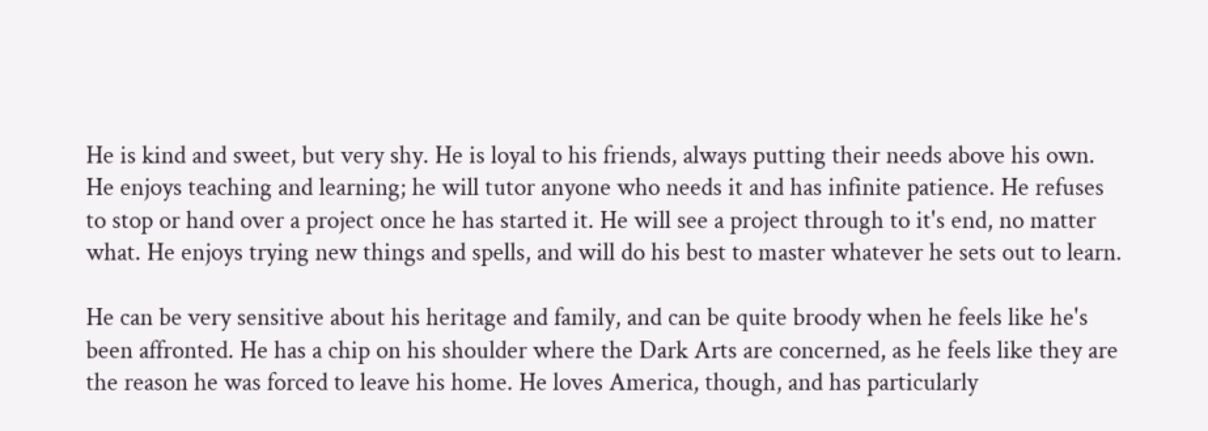He is kind and sweet, but very shy. He is loyal to his friends, always putting their needs above his own. He enjoys teaching and learning; he will tutor anyone who needs it and has infinite patience. He refuses to stop or hand over a project once he has started it. He will see a project through to it's end, no matter what. He enjoys trying new things and spells, and will do his best to master whatever he sets out to learn.

He can be very sensitive about his heritage and family, and can be quite broody when he feels like he's been affronted. He has a chip on his shoulder where the Dark Arts are concerned, as he feels like they are the reason he was forced to leave his home. He loves America, though, and has particularly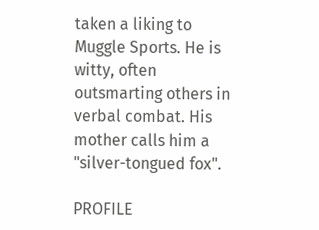taken a liking to Muggle Sports. He is witty, often outsmarting others in verbal combat. His mother calls him a "silver-tongued fox".

PROFILE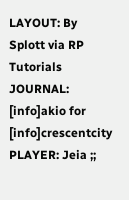LAYOUT: By Splott via RP Tutorials
JOURNAL: [info]akio for [info]crescentcity
PLAYER: Jeia ;;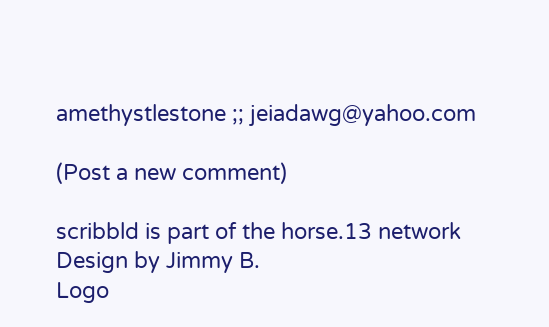amethystlestone ;; jeiadawg@yahoo.com

(Post a new comment)

scribbld is part of the horse.13 network
Design by Jimmy B.
Logo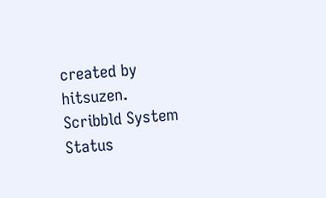created by hitsuzen.
Scribbld System Status